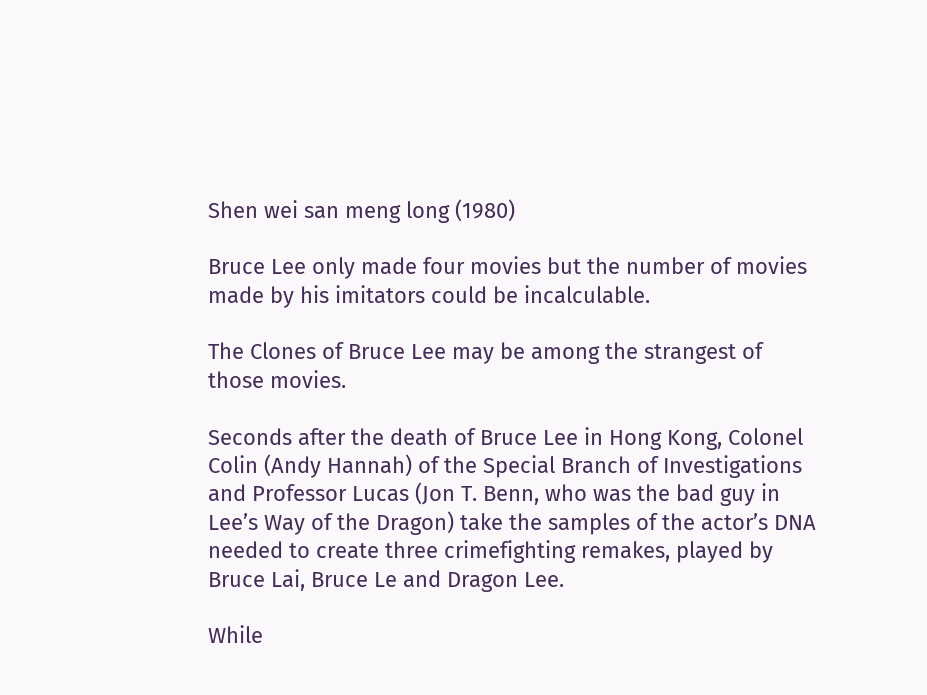Shen wei san meng long (1980)

Bruce Lee only made four movies but the number of movies made by his imitators could be incalculable.

The Clones of Bruce Lee may be among the strangest of those movies.

Seconds after the death of Bruce Lee in Hong Kong, Colonel Colin (Andy Hannah) of the Special Branch of Investigations and Professor Lucas (Jon T. Benn, who was the bad guy in Lee’s Way of the Dragon) take the samples of the actor’s DNA needed to create three crimefighting remakes, played by Bruce Lai, Bruce Le and Dragon Lee.

While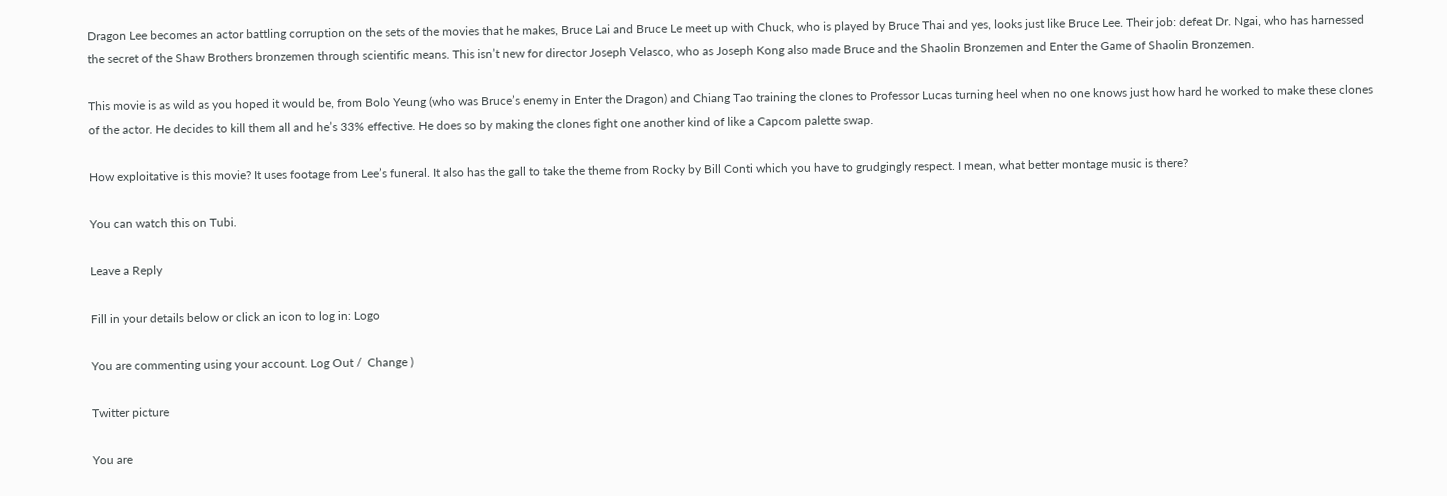Dragon Lee becomes an actor battling corruption on the sets of the movies that he makes, Bruce Lai and Bruce Le meet up with Chuck, who is played by Bruce Thai and yes, looks just like Bruce Lee. Their job: defeat Dr. Ngai, who has harnessed the secret of the Shaw Brothers bronzemen through scientific means. This isn’t new for director Joseph Velasco, who as Joseph Kong also made Bruce and the Shaolin Bronzemen and Enter the Game of Shaolin Bronzemen.

This movie is as wild as you hoped it would be, from Bolo Yeung (who was Bruce’s enemy in Enter the Dragon) and Chiang Tao training the clones to Professor Lucas turning heel when no one knows just how hard he worked to make these clones of the actor. He decides to kill them all and he’s 33% effective. He does so by making the clones fight one another kind of like a Capcom palette swap.

How exploitative is this movie? It uses footage from Lee’s funeral. It also has the gall to take the theme from Rocky by Bill Conti which you have to grudgingly respect. I mean, what better montage music is there?

You can watch this on Tubi.

Leave a Reply

Fill in your details below or click an icon to log in: Logo

You are commenting using your account. Log Out /  Change )

Twitter picture

You are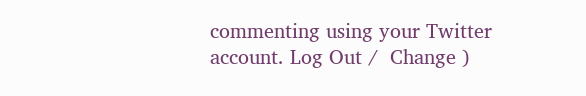commenting using your Twitter account. Log Out /  Change )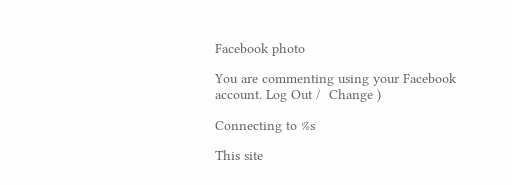Facebook photo

You are commenting using your Facebook account. Log Out /  Change )

Connecting to %s

This site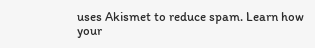uses Akismet to reduce spam. Learn how your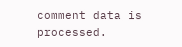comment data is processed.